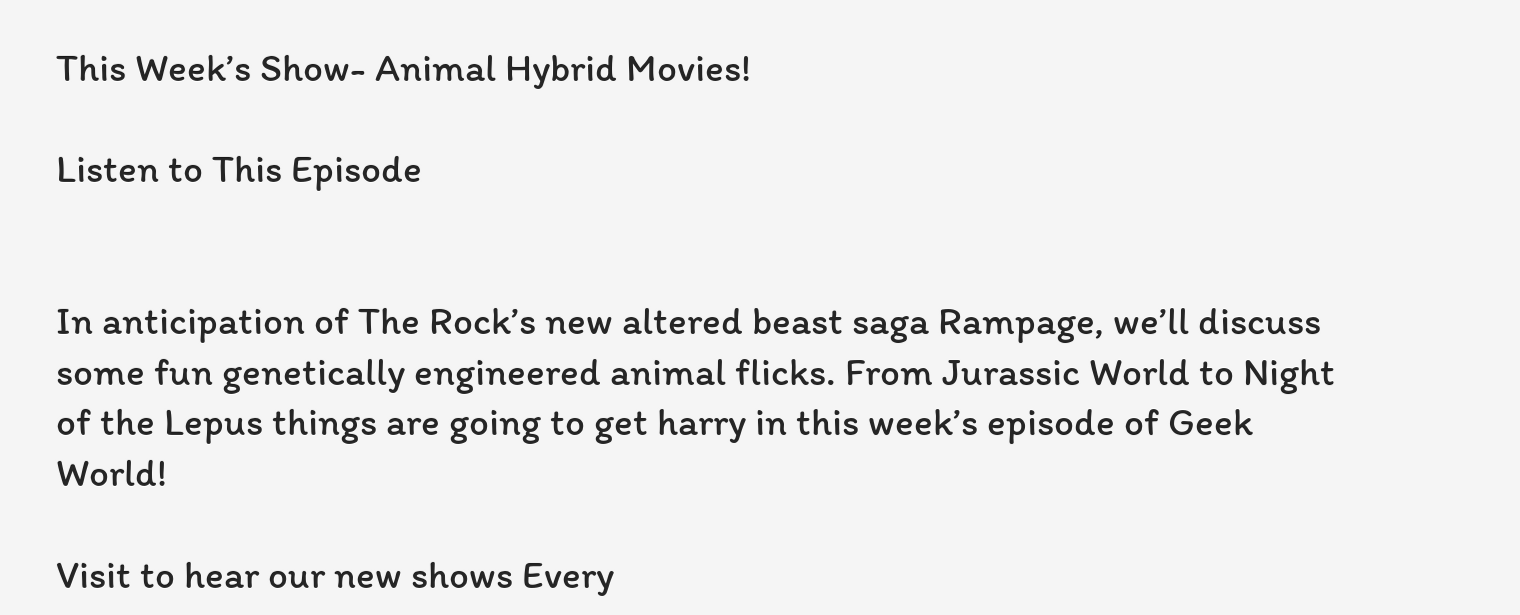This Week’s Show- Animal Hybrid Movies!

Listen to This Episode


In anticipation of The Rock’s new altered beast saga Rampage, we’ll discuss some fun genetically engineered animal flicks. From Jurassic World to Night of the Lepus things are going to get harry in this week’s episode of Geek World!

Visit to hear our new shows Every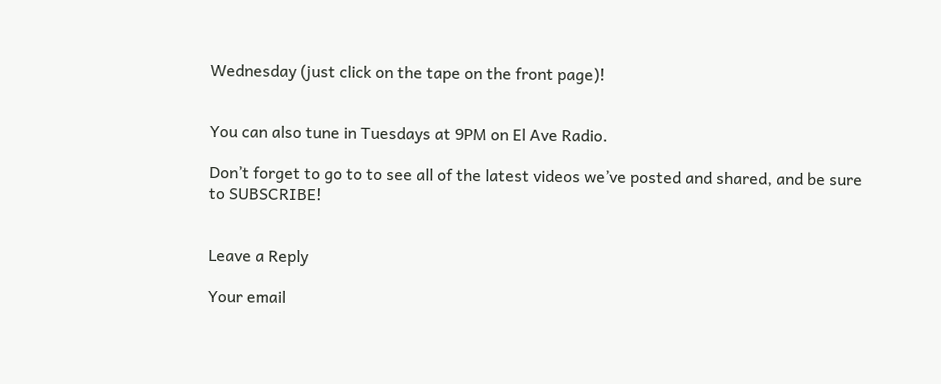Wednesday (just click on the tape on the front page)!


You can also tune in Tuesdays at 9PM on El Ave Radio.

Don’t forget to go to to see all of the latest videos we’ve posted and shared, and be sure to SUBSCRIBE!


Leave a Reply

Your email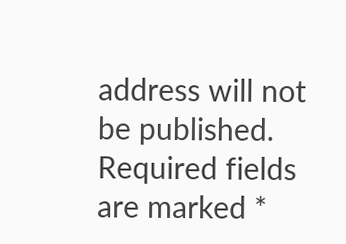address will not be published. Required fields are marked *